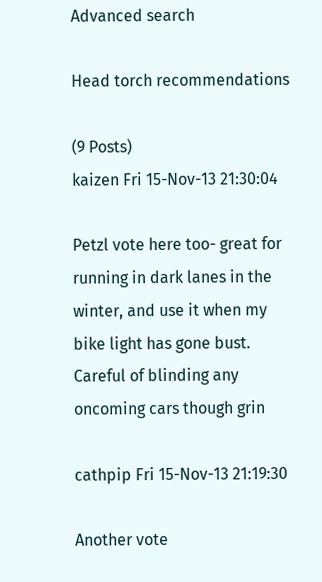Advanced search

Head torch recommendations

(9 Posts)
kaizen Fri 15-Nov-13 21:30:04

Petzl vote here too- great for running in dark lanes in the winter, and use it when my bike light has gone bust. Careful of blinding any oncoming cars though grin

cathpip Fri 15-Nov-13 21:19:30

Another vote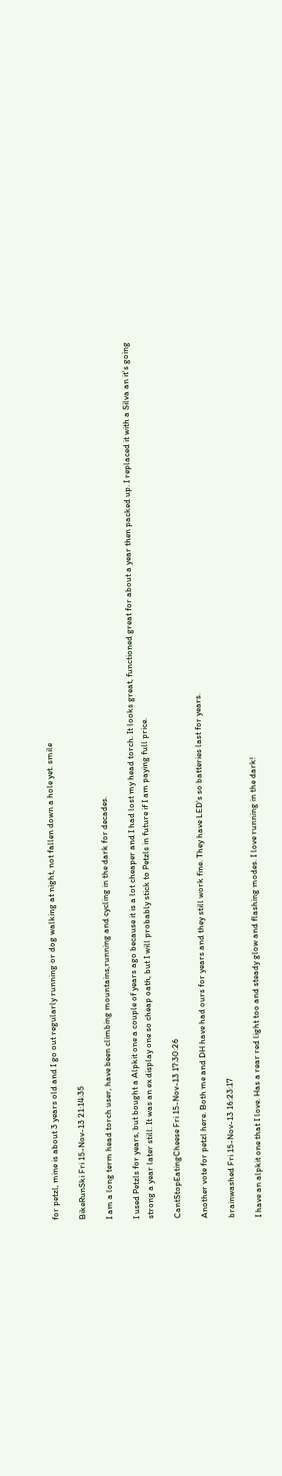for petzl, mine is about 3 years old and I go out regularly running or dog walking at night, not fallen down a hole yet. smile

BikeRunSki Fri 15-Nov-13 21:14:35

I am a long term head torch user, have been climbing mountains,running and cycling in the dark for decades.

I used Petzls for years, but bought a Alpkit one a couple of years ago because it is a lot cheaper and I had lost my head torch. It looks great, functioned great for about a year then packed up. I replaced it with a Silva an it's going strong a year later still. It was an ex display one so cheap oath, but I will probably stick to Petzls in future if I am paying full price.

CantStopEatingCheese Fri 15-Nov-13 17:30:26

Another vote for petzl here. Both me and DH have had ours for years and they still work fine. They have LED's so batteries last for years.

brainwashed Fri 15-Nov-13 16:23:17

I have an alpkit one that I love. Has a rear red light too and steady glow and flashing modes. I love running in the dark!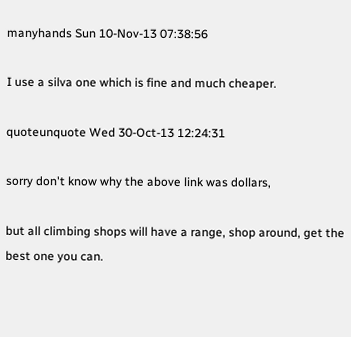manyhands Sun 10-Nov-13 07:38:56

I use a silva one which is fine and much cheaper.

quoteunquote Wed 30-Oct-13 12:24:31

sorry don't know why the above link was dollars,

but all climbing shops will have a range, shop around, get the best one you can.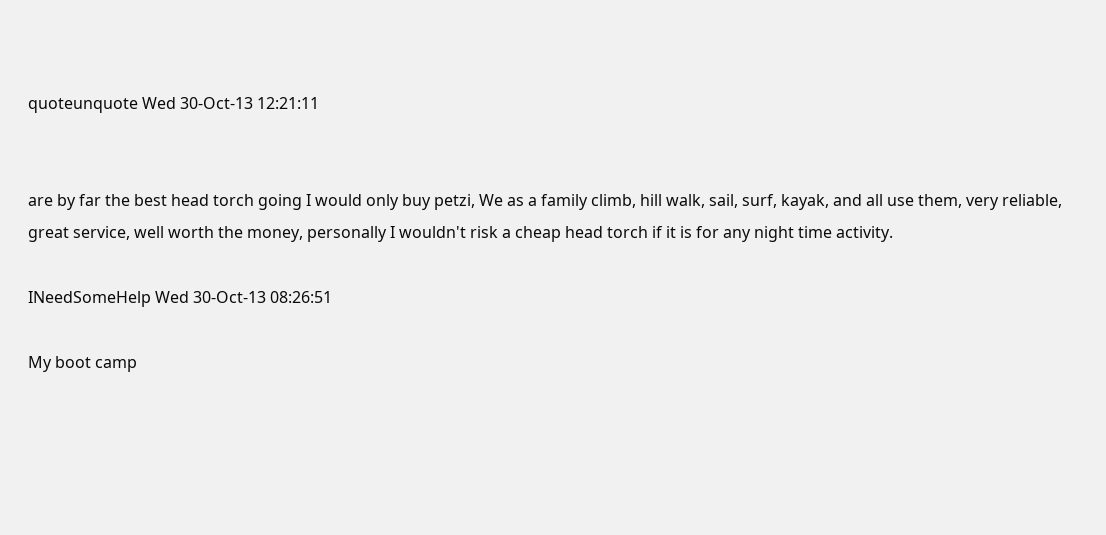quoteunquote Wed 30-Oct-13 12:21:11


are by far the best head torch going I would only buy petzi, We as a family climb, hill walk, sail, surf, kayak, and all use them, very reliable, great service, well worth the money, personally I wouldn't risk a cheap head torch if it is for any night time activity.

INeedSomeHelp Wed 30-Oct-13 08:26:51

My boot camp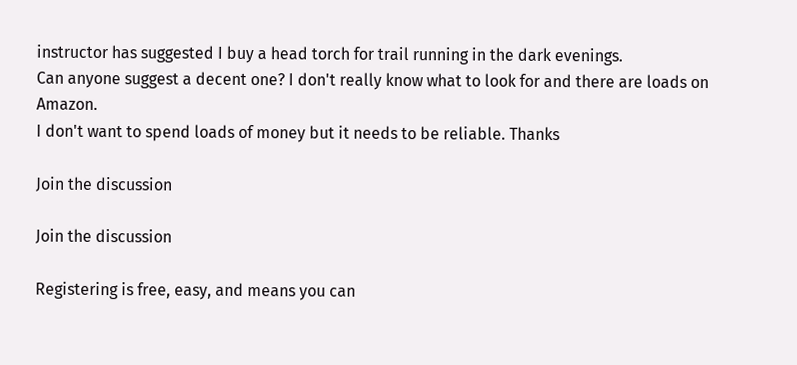instructor has suggested I buy a head torch for trail running in the dark evenings.
Can anyone suggest a decent one? I don't really know what to look for and there are loads on Amazon.
I don't want to spend loads of money but it needs to be reliable. Thanks

Join the discussion

Join the discussion

Registering is free, easy, and means you can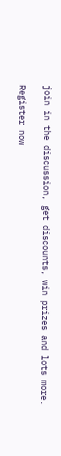join in the discussion, get discounts, win prizes and lots more.

Register now